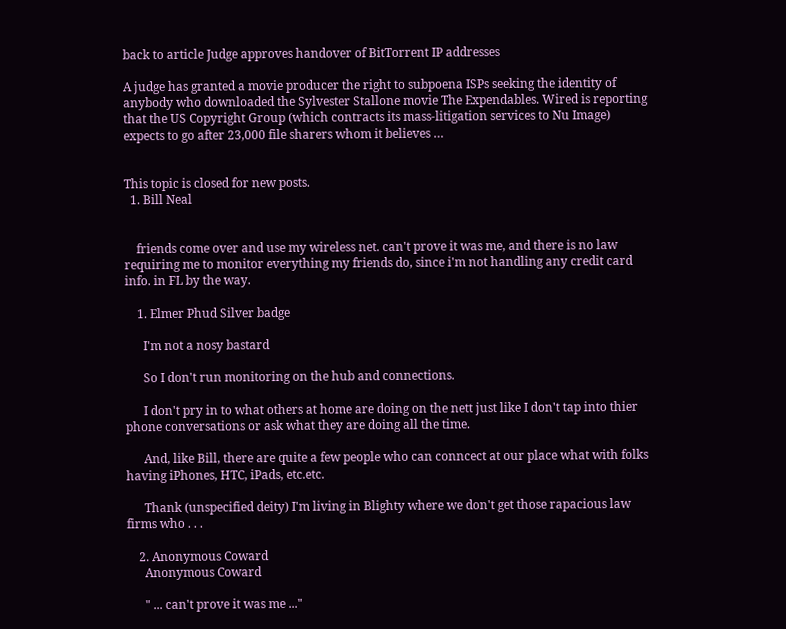back to article Judge approves handover of BitTorrent IP addresses

A judge has granted a movie producer the right to subpoena ISPs seeking the identity of anybody who downloaded the Sylvester Stallone movie The Expendables. Wired is reporting that the US Copyright Group (which contracts its mass-litigation services to Nu Image) expects to go after 23,000 file sharers whom it believes …


This topic is closed for new posts.
  1. Bill Neal


    friends come over and use my wireless net. can't prove it was me, and there is no law requiring me to monitor everything my friends do, since i'm not handling any credit card info. in FL by the way.

    1. Elmer Phud Silver badge

      I'm not a nosy bastard

      So I don't run monitoring on the hub and connections.

      I don't pry in to what others at home are doing on the nett just like I don't tap into thier phone conversations or ask what they are doing all the time.

      And, like Bill, there are quite a few people who can conncect at our place what with folks having iPhones, HTC, iPads, etc.etc.

      Thank (unspecified deity) I'm living in Blighty where we don't get those rapacious law firms who . . .

    2. Anonymous Coward
      Anonymous Coward

      " ... can't prove it was me ..."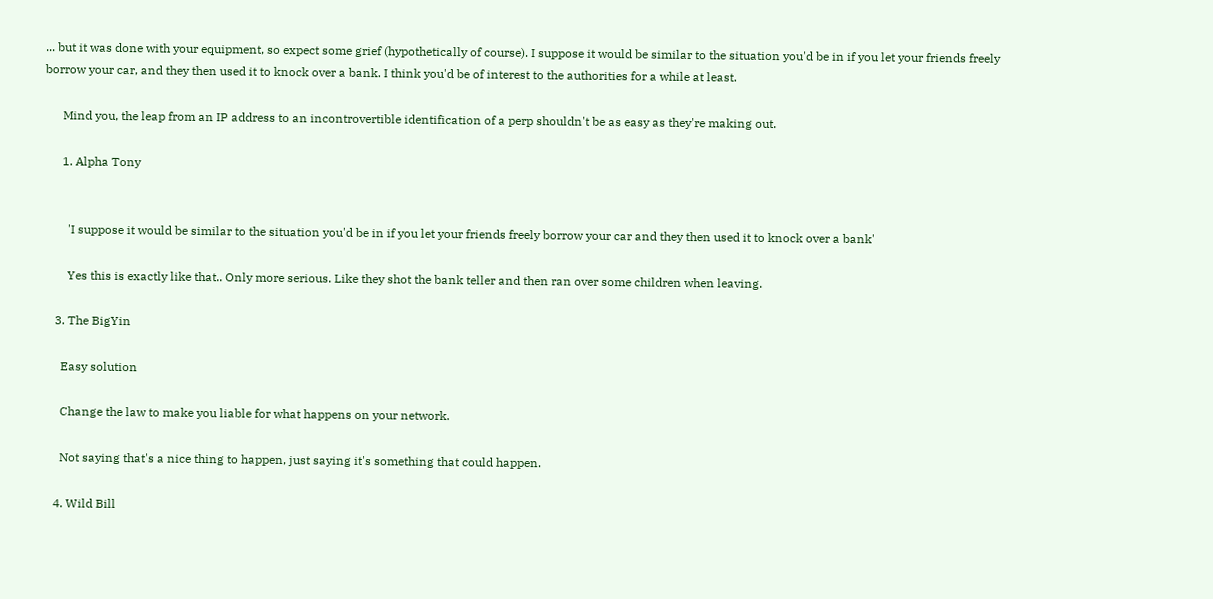... but it was done with your equipment, so expect some grief (hypothetically of course). I suppose it would be similar to the situation you'd be in if you let your friends freely borrow your car, and they then used it to knock over a bank. I think you'd be of interest to the authorities for a while at least.

      Mind you, the leap from an IP address to an incontrovertible identification of a perp shouldn't be as easy as they're making out.

      1. Alpha Tony


        'I suppose it would be similar to the situation you'd be in if you let your friends freely borrow your car and they then used it to knock over a bank'

        Yes this is exactly like that.. Only more serious. Like they shot the bank teller and then ran over some children when leaving.

    3. The BigYin

      Easy solution

      Change the law to make you liable for what happens on your network.

      Not saying that's a nice thing to happen, just saying it's something that could happen.

    4. Wild Bill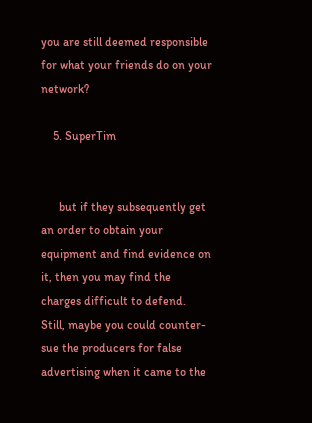you are still deemed responsible for what your friends do on your network?

    5. SuperTim


      but if they subsequently get an order to obtain your equipment and find evidence on it, then you may find the charges difficult to defend. Still, maybe you could counter-sue the producers for false advertising when it came to the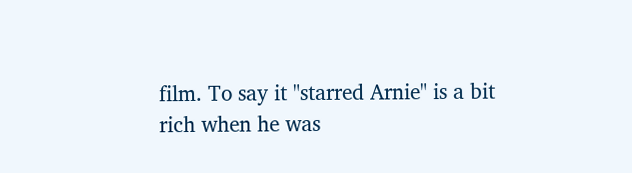film. To say it "starred Arnie" is a bit rich when he was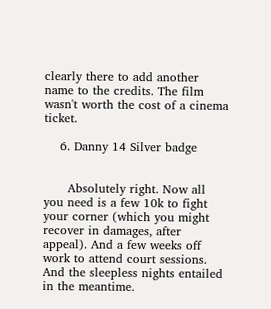clearly there to add another name to the credits. The film wasn't worth the cost of a cinema ticket.

    6. Danny 14 Silver badge


      Absolutely right. Now all you need is a few 10k to fight your corner (which you might recover in damages, after appeal). And a few weeks off work to attend court sessions. And the sleepless nights entailed in the meantime.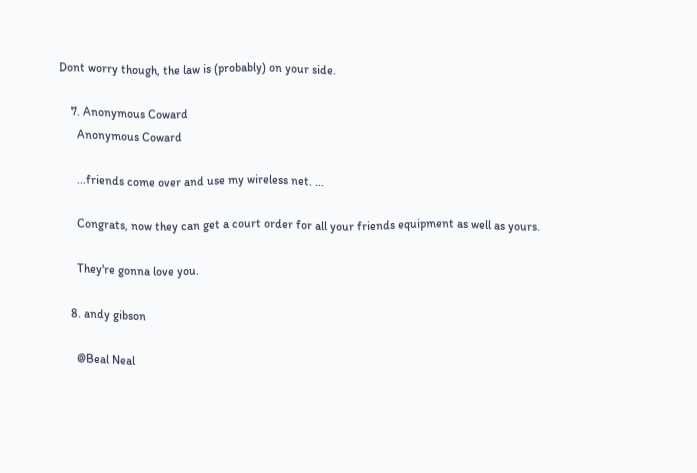Dont worry though, the law is (probably) on your side.

    7. Anonymous Coward
      Anonymous Coward

      ...friends come over and use my wireless net. ...

      Congrats, now they can get a court order for all your friends equipment as well as yours.

      They're gonna love you.

    8. andy gibson

      @Beal Neal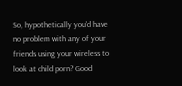So, hypothetically you'd have no problem with any of your friends using your wireless to look at child porn? Good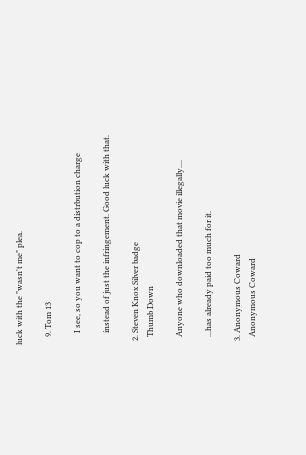luck with the "wasn't me" plea.

    9. Tom 13

      I see, so you want to cop to a distrbution charge

      instead of just the infringement. Good luck with that.

  2. Steven Knox Silver badge
    Thumb Down

    Anyone who downloaded that movie illegally....

    ...has already paid too much for it.

  3. Anonymous Coward
    Anonymous Coward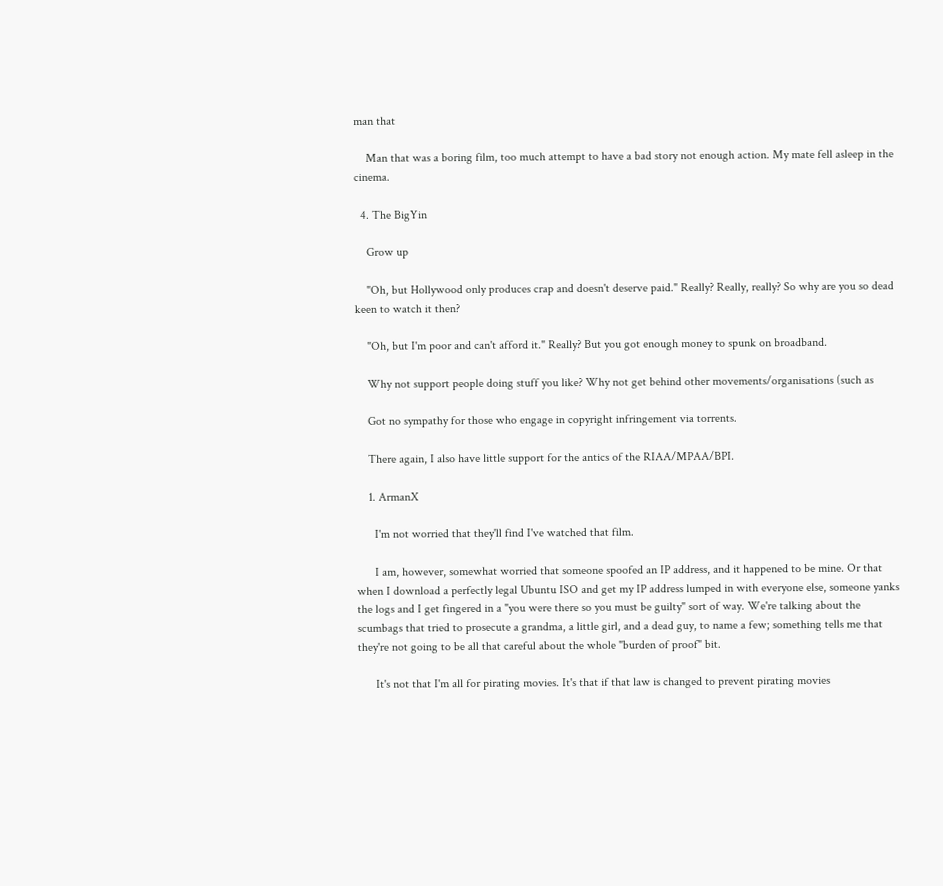man that

    Man that was a boring film, too much attempt to have a bad story not enough action. My mate fell asleep in the cinema.

  4. The BigYin

    Grow up

    "Oh, but Hollywood only produces crap and doesn't deserve paid." Really? Really, really? So why are you so dead keen to watch it then?

    "Oh, but I'm poor and can't afford it." Really? But you got enough money to spunk on broadband.

    Why not support people doing stuff you like? Why not get behind other movements/organisations (such as

    Got no sympathy for those who engage in copyright infringement via torrents.

    There again, I also have little support for the antics of the RIAA/MPAA/BPI.

    1. ArmanX

      I'm not worried that they'll find I've watched that film.

      I am, however, somewhat worried that someone spoofed an IP address, and it happened to be mine. Or that when I download a perfectly legal Ubuntu ISO and get my IP address lumped in with everyone else, someone yanks the logs and I get fingered in a "you were there so you must be guilty" sort of way. We're talking about the scumbags that tried to prosecute a grandma, a little girl, and a dead guy, to name a few; something tells me that they're not going to be all that careful about the whole "burden of proof" bit.

      It's not that I'm all for pirating movies. It's that if that law is changed to prevent pirating movies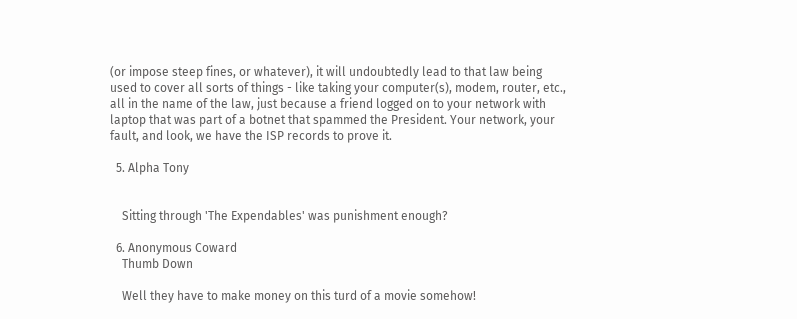(or impose steep fines, or whatever), it will undoubtedly lead to that law being used to cover all sorts of things - like taking your computer(s), modem, router, etc., all in the name of the law, just because a friend logged on to your network with laptop that was part of a botnet that spammed the President. Your network, your fault, and look, we have the ISP records to prove it.

  5. Alpha Tony


    Sitting through 'The Expendables' was punishment enough?

  6. Anonymous Coward
    Thumb Down

    Well they have to make money on this turd of a movie somehow!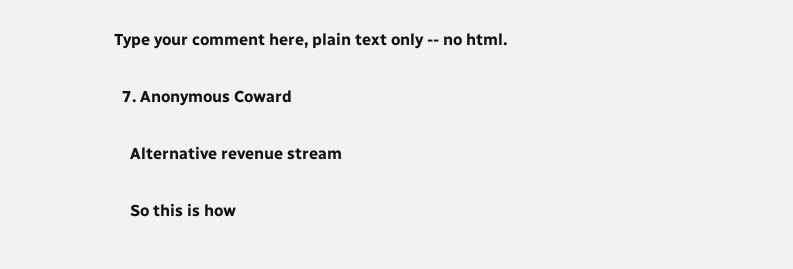Type your comment here, plain text only -- no html.

  7. Anonymous Coward

    Alternative revenue stream

    So this is how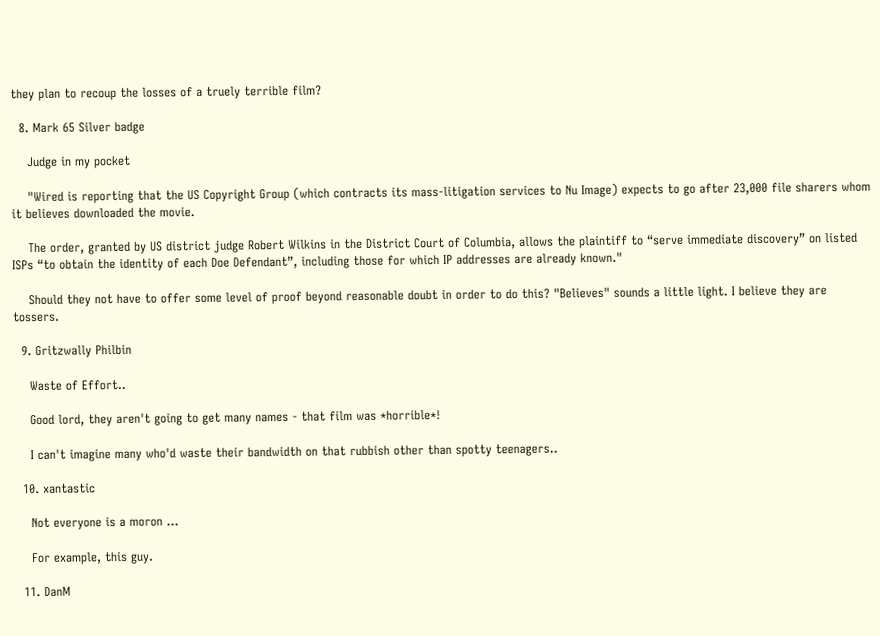they plan to recoup the losses of a truely terrible film?

  8. Mark 65 Silver badge

    Judge in my pocket

    "Wired is reporting that the US Copyright Group (which contracts its mass-litigation services to Nu Image) expects to go after 23,000 file sharers whom it believes downloaded the movie.

    The order, granted by US district judge Robert Wilkins in the District Court of Columbia, allows the plaintiff to “serve immediate discovery” on listed ISPs “to obtain the identity of each Doe Defendant”, including those for which IP addresses are already known."

    Should they not have to offer some level of proof beyond reasonable doubt in order to do this? "Believes" sounds a little light. I believe they are tossers.

  9. Gritzwally Philbin

    Waste of Effort..

    Good lord, they aren't going to get many names - that film was *horrible*!

    I can't imagine many who'd waste their bandwidth on that rubbish other than spotty teenagers..

  10. xantastic

    Not everyone is a moron ...

    For example, this guy.

  11. DanM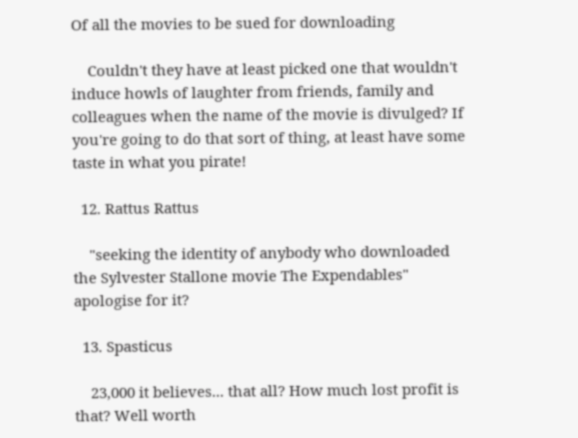Of all the movies to be sued for downloading

    Couldn't they have at least picked one that wouldn't induce howls of laughter from friends, family and colleagues when the name of the movie is divulged? If you're going to do that sort of thing, at least have some taste in what you pirate!

  12. Rattus Rattus

    "seeking the identity of anybody who downloaded the Sylvester Stallone movie The Expendables" apologise for it?

  13. Spasticus

    23,000 it believes... that all? How much lost profit is that? Well worth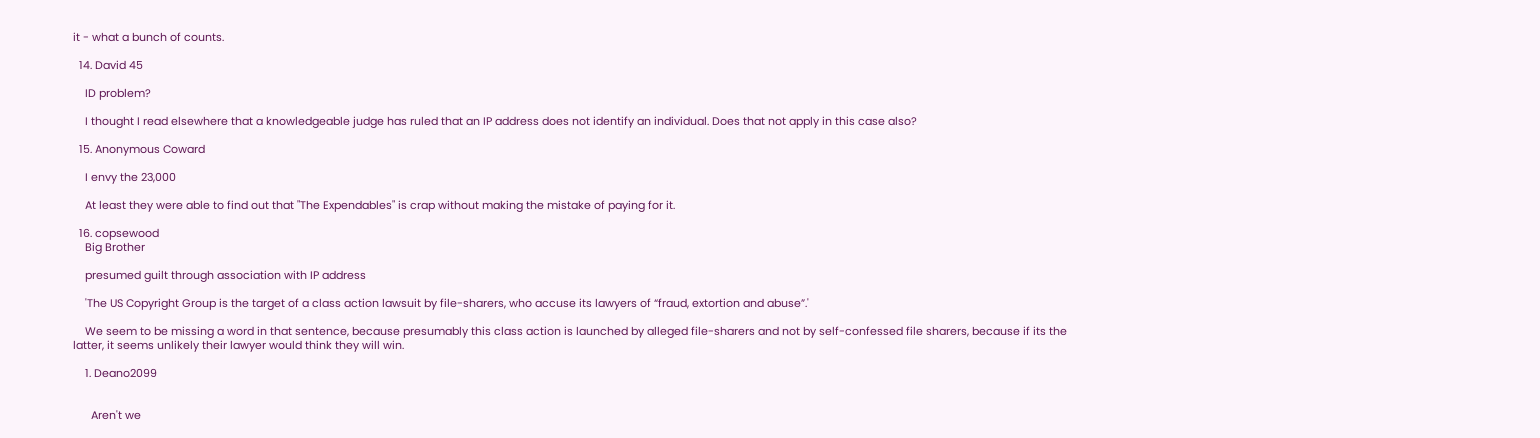it - what a bunch of counts.

  14. David 45

    ID problem?

    I thought I read elsewhere that a knowledgeable judge has ruled that an IP address does not identify an individual. Does that not apply in this case also?

  15. Anonymous Coward

    I envy the 23,000

    At least they were able to find out that "The Expendables" is crap without making the mistake of paying for it.

  16. copsewood
    Big Brother

    presumed guilt through association with IP address

    'The US Copyright Group is the target of a class action lawsuit by file-sharers, who accuse its lawyers of “fraud, extortion and abuse”.'

    We seem to be missing a word in that sentence, because presumably this class action is launched by alleged file-sharers and not by self-confessed file sharers, because if its the latter, it seems unlikely their lawyer would think they will win.

    1. Deano2099


      Aren't we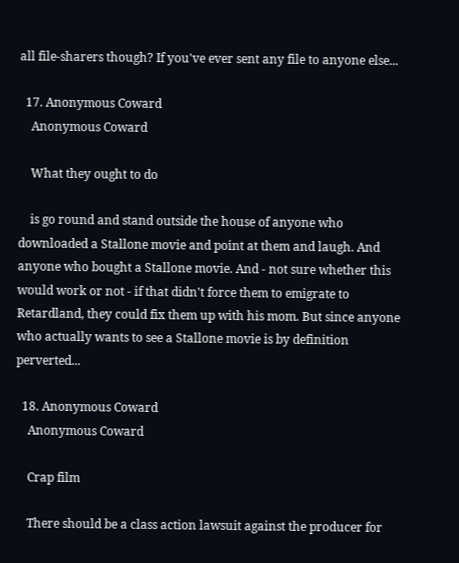all file-sharers though? If you've ever sent any file to anyone else...

  17. Anonymous Coward
    Anonymous Coward

    What they ought to do

    is go round and stand outside the house of anyone who downloaded a Stallone movie and point at them and laugh. And anyone who bought a Stallone movie. And - not sure whether this would work or not - if that didn't force them to emigrate to Retardland, they could fix them up with his mom. But since anyone who actually wants to see a Stallone movie is by definition perverted...

  18. Anonymous Coward
    Anonymous Coward

    Crap film

    There should be a class action lawsuit against the producer for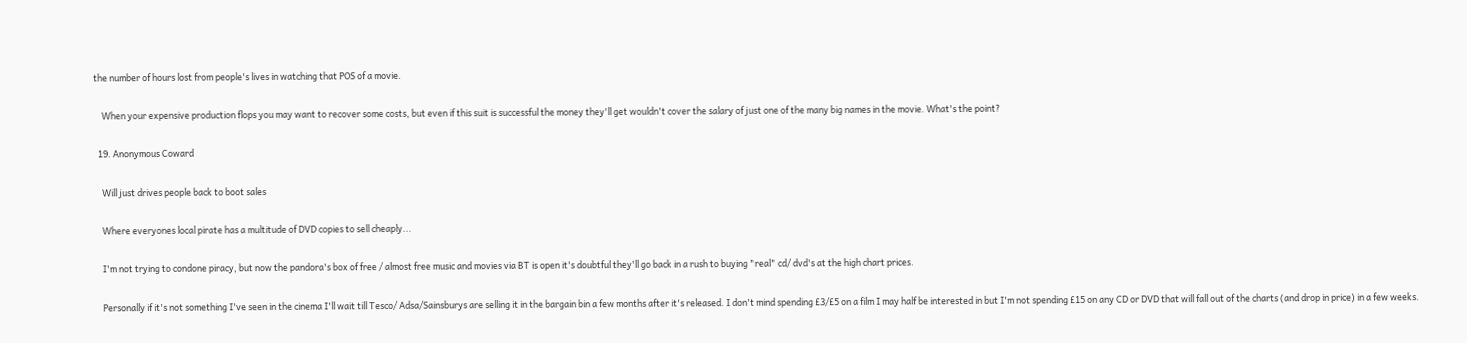the number of hours lost from people's lives in watching that POS of a movie.

    When your expensive production flops you may want to recover some costs, but even if this suit is successful the money they'll get wouldn't cover the salary of just one of the many big names in the movie. What's the point?

  19. Anonymous Coward

    Will just drives people back to boot sales

    Where everyones local pirate has a multitude of DVD copies to sell cheaply...

    I'm not trying to condone piracy, but now the pandora's box of free / almost free music and movies via BT is open it's doubtful they'll go back in a rush to buying "real" cd/ dvd's at the high chart prices.

    Personally if it's not something I've seen in the cinema I'll wait till Tesco/ Adsa/Sainsburys are selling it in the bargain bin a few months after it's released. I don't mind spending £3/£5 on a film I may half be interested in but I'm not spending £15 on any CD or DVD that will fall out of the charts (and drop in price) in a few weeks.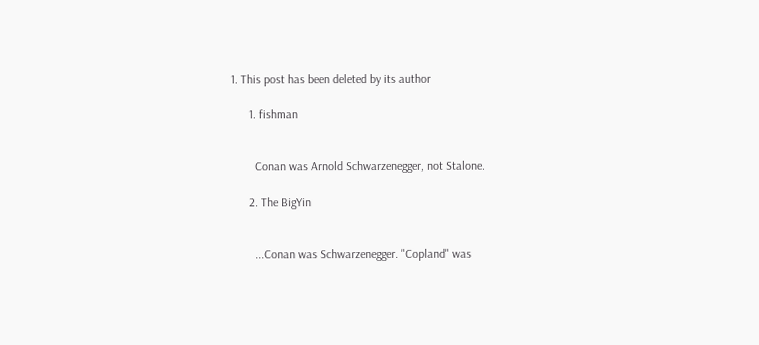1. This post has been deleted by its author

      1. fishman


        Conan was Arnold Schwarzenegger, not Stalone.

      2. The BigYin


        ...Conan was Schwarzenegger. "Copland" was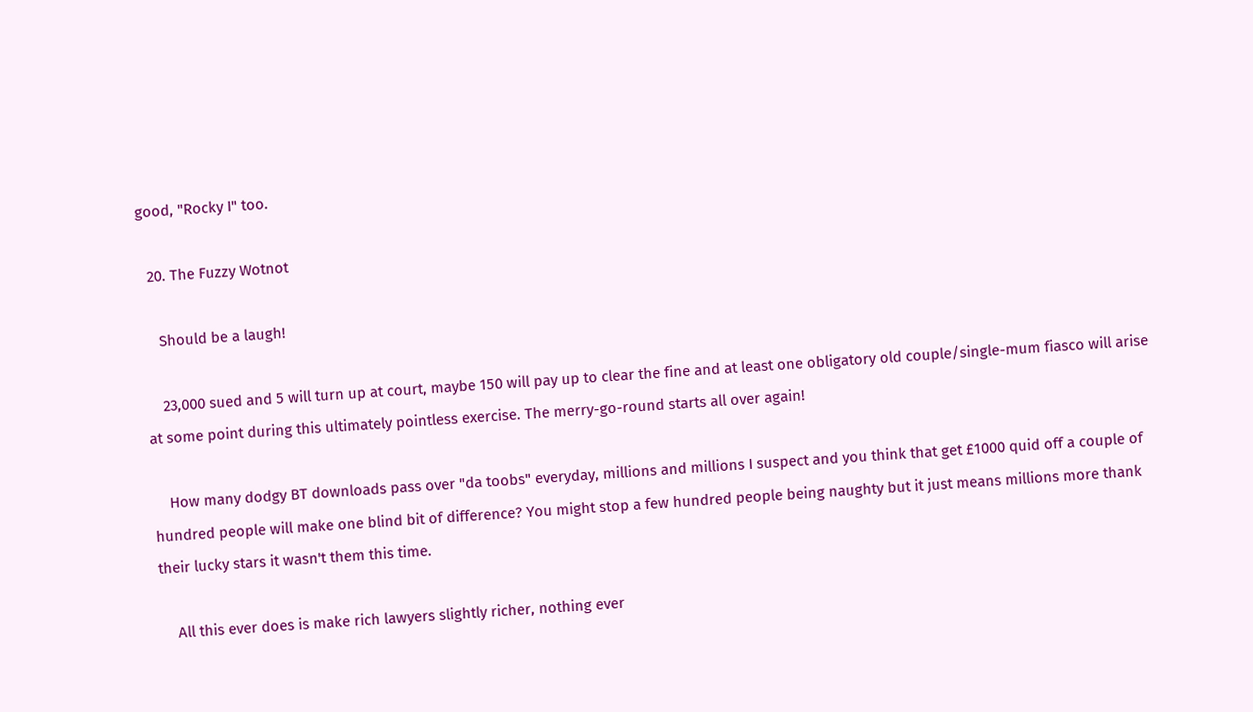good, "Rocky I" too.

  20. The Fuzzy Wotnot

    Should be a laugh!

    23,000 sued and 5 will turn up at court, maybe 150 will pay up to clear the fine and at least one obligatory old couple/single-mum fiasco will arise at some point during this ultimately pointless exercise. The merry-go-round starts all over again!

    How many dodgy BT downloads pass over "da toobs" everyday, millions and millions I suspect and you think that get £1000 quid off a couple of hundred people will make one blind bit of difference? You might stop a few hundred people being naughty but it just means millions more thank their lucky stars it wasn't them this time.

    All this ever does is make rich lawyers slightly richer, nothing ever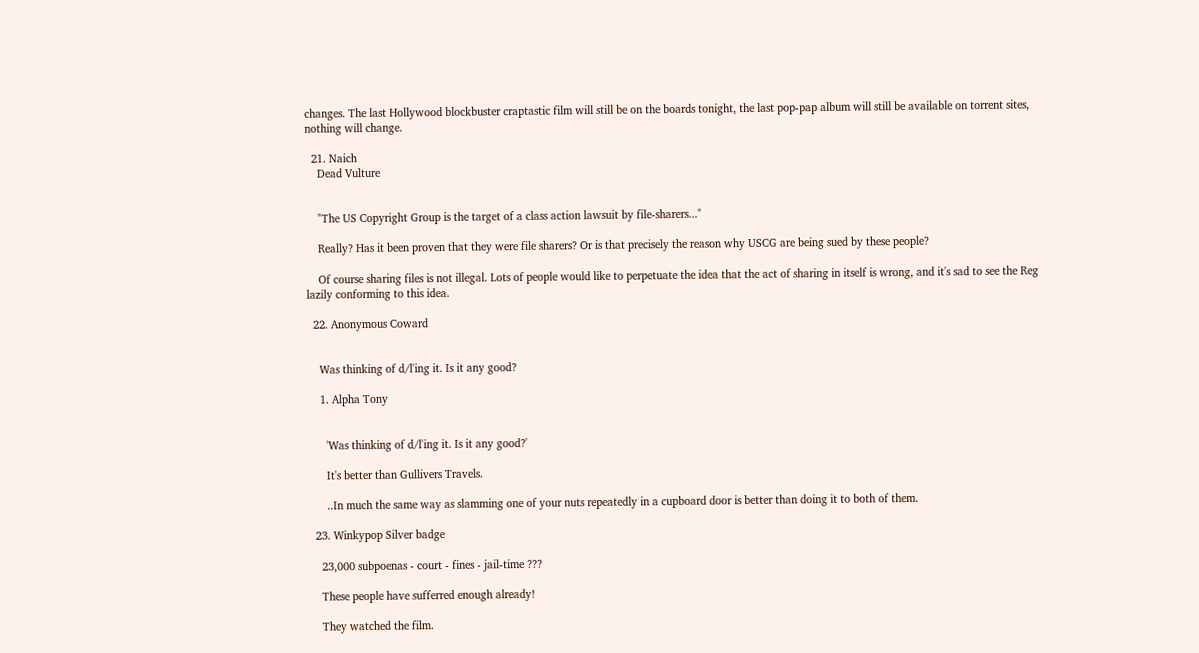changes. The last Hollywood blockbuster craptastic film will still be on the boards tonight, the last pop-pap album will still be available on torrent sites, nothing will change.

  21. Naich
    Dead Vulture


    "The US Copyright Group is the target of a class action lawsuit by file-sharers..."

    Really? Has it been proven that they were file sharers? Or is that precisely the reason why USCG are being sued by these people?

    Of course sharing files is not illegal. Lots of people would like to perpetuate the idea that the act of sharing in itself is wrong, and it's sad to see the Reg lazily conforming to this idea.

  22. Anonymous Coward


    Was thinking of d/l'ing it. Is it any good?

    1. Alpha Tony


      'Was thinking of d/l'ing it. Is it any good?'

      It's better than Gullivers Travels.

      ..In much the same way as slamming one of your nuts repeatedly in a cupboard door is better than doing it to both of them.

  23. Winkypop Silver badge

    23,000 subpoenas - court - fines - jail-time ???

    These people have sufferred enough already!

    They watched the film.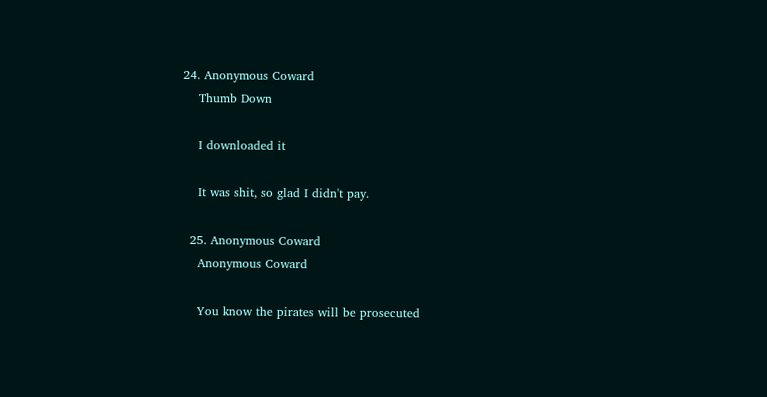24. Anonymous Coward
    Thumb Down

    I downloaded it

    It was shit, so glad I didn't pay.

  25. Anonymous Coward
    Anonymous Coward

    You know the pirates will be prosecuted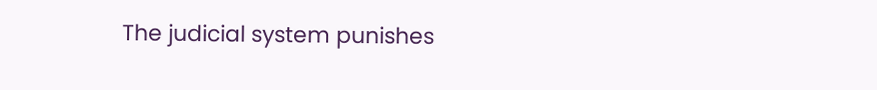The judicial system punishes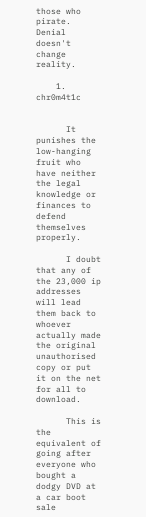those who pirate. Denial doesn't change reality.

    1. chr0m4t1c


      It punishes the low-hanging fruit who have neither the legal knowledge or finances to defend themselves properly.

      I doubt that any of the 23,000 ip addresses will lead them back to whoever actually made the original unauthorised copy or put it on the net for all to download.

      This is the equivalent of going after everyone who bought a dodgy DVD at a car boot sale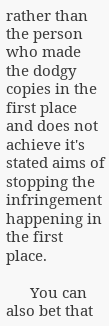rather than the person who made the dodgy copies in the first place and does not achieve it's stated aims of stopping the infringement happening in the first place.

      You can also bet that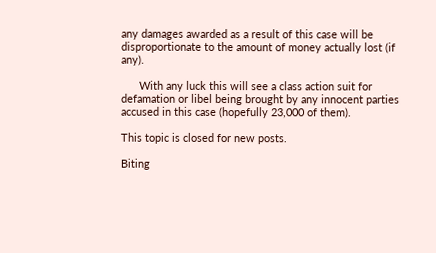any damages awarded as a result of this case will be disproportionate to the amount of money actually lost (if any).

      With any luck this will see a class action suit for defamation or libel being brought by any innocent parties accused in this case (hopefully 23,000 of them).

This topic is closed for new posts.

Biting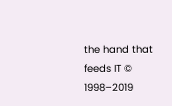the hand that feeds IT © 1998–2019